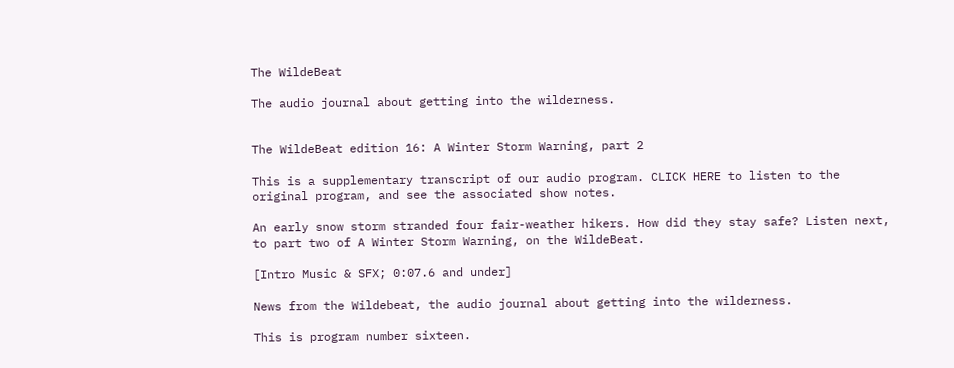The WildeBeat

The audio journal about getting into the wilderness.


The WildeBeat edition 16: A Winter Storm Warning, part 2

This is a supplementary transcript of our audio program. CLICK HERE to listen to the original program, and see the associated show notes.

An early snow storm stranded four fair-weather hikers. How did they stay safe? Listen next, to part two of A Winter Storm Warning, on the WildeBeat.

[Intro Music & SFX; 0:07.6 and under]

News from the Wildebeat, the audio journal about getting into the wilderness.

This is program number sixteen.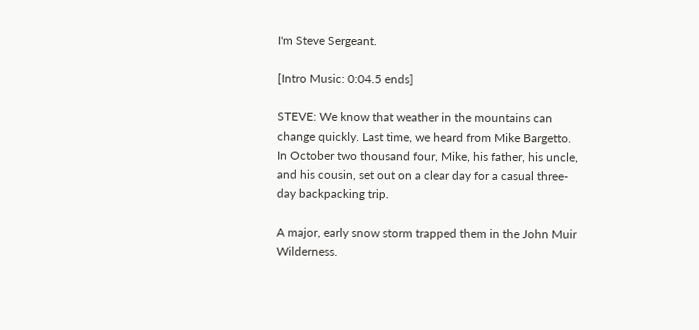I'm Steve Sergeant.

[Intro Music: 0:04.5 ends]

STEVE: We know that weather in the mountains can change quickly. Last time, we heard from Mike Bargetto. In October two thousand four, Mike, his father, his uncle, and his cousin, set out on a clear day for a casual three-day backpacking trip.

A major, early snow storm trapped them in the John Muir Wilderness.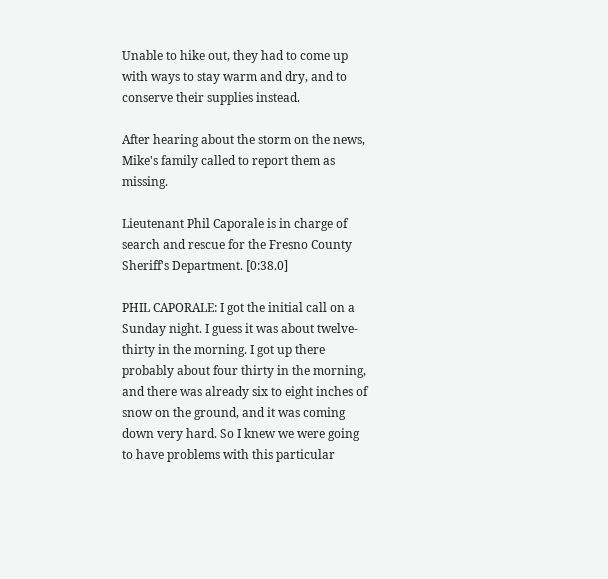Unable to hike out, they had to come up with ways to stay warm and dry, and to conserve their supplies instead.

After hearing about the storm on the news, Mike's family called to report them as missing.

Lieutenant Phil Caporale is in charge of search and rescue for the Fresno County Sheriff's Department. [0:38.0]

PHIL CAPORALE: I got the initial call on a Sunday night. I guess it was about twelve-thirty in the morning. I got up there probably about four thirty in the morning, and there was already six to eight inches of snow on the ground, and it was coming down very hard. So I knew we were going to have problems with this particular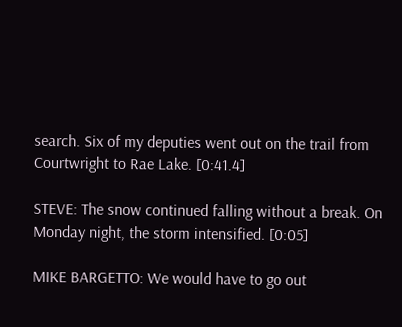search. Six of my deputies went out on the trail from Courtwright to Rae Lake. [0:41.4]

STEVE: The snow continued falling without a break. On Monday night, the storm intensified. [0:05]

MIKE BARGETTO: We would have to go out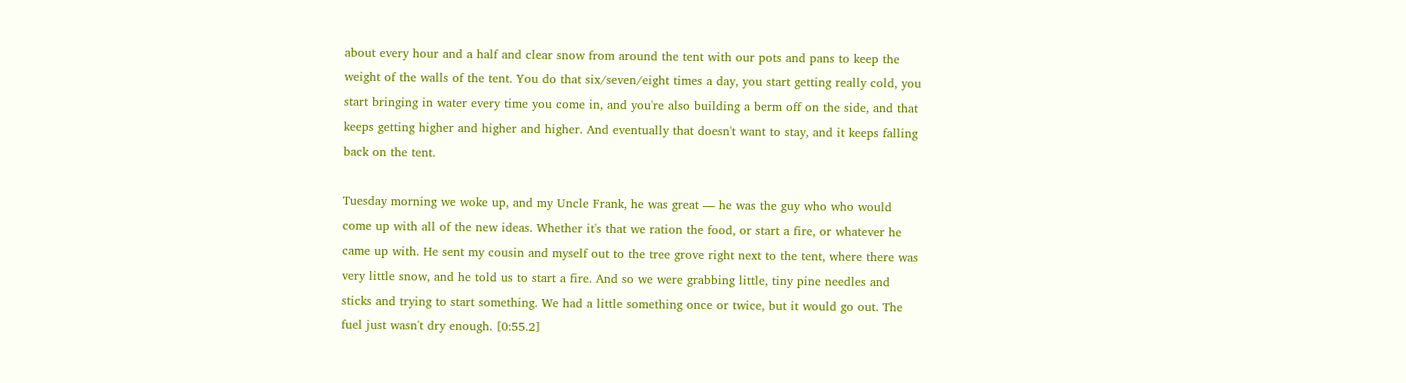about every hour and a half and clear snow from around the tent with our pots and pans to keep the weight of the walls of the tent. You do that six/seven/eight times a day, you start getting really cold, you start bringing in water every time you come in, and you're also building a berm off on the side, and that keeps getting higher and higher and higher. And eventually that doesn't want to stay, and it keeps falling back on the tent.

Tuesday morning we woke up, and my Uncle Frank, he was great — he was the guy who who would come up with all of the new ideas. Whether it's that we ration the food, or start a fire, or whatever he came up with. He sent my cousin and myself out to the tree grove right next to the tent, where there was very little snow, and he told us to start a fire. And so we were grabbing little, tiny pine needles and sticks and trying to start something. We had a little something once or twice, but it would go out. The fuel just wasn't dry enough. [0:55.2]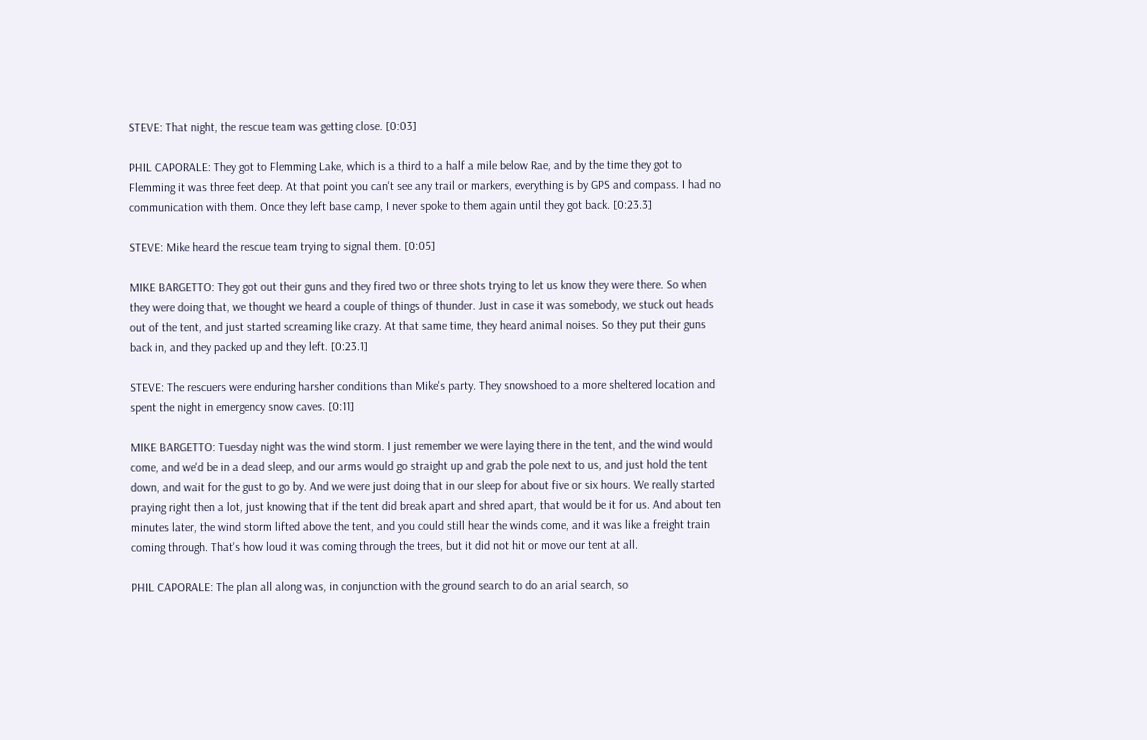STEVE: That night, the rescue team was getting close. [0:03]

PHIL CAPORALE: They got to Flemming Lake, which is a third to a half a mile below Rae, and by the time they got to Flemming it was three feet deep. At that point you can't see any trail or markers, everything is by GPS and compass. I had no communication with them. Once they left base camp, I never spoke to them again until they got back. [0:23.3]

STEVE: Mike heard the rescue team trying to signal them. [0:05]

MIKE BARGETTO: They got out their guns and they fired two or three shots trying to let us know they were there. So when they were doing that, we thought we heard a couple of things of thunder. Just in case it was somebody, we stuck out heads out of the tent, and just started screaming like crazy. At that same time, they heard animal noises. So they put their guns back in, and they packed up and they left. [0:23.1]

STEVE: The rescuers were enduring harsher conditions than Mike's party. They snowshoed to a more sheltered location and spent the night in emergency snow caves. [0:11]

MIKE BARGETTO: Tuesday night was the wind storm. I just remember we were laying there in the tent, and the wind would come, and we'd be in a dead sleep, and our arms would go straight up and grab the pole next to us, and just hold the tent down, and wait for the gust to go by. And we were just doing that in our sleep for about five or six hours. We really started praying right then a lot, just knowing that if the tent did break apart and shred apart, that would be it for us. And about ten minutes later, the wind storm lifted above the tent, and you could still hear the winds come, and it was like a freight train coming through. That's how loud it was coming through the trees, but it did not hit or move our tent at all.

PHIL CAPORALE: The plan all along was, in conjunction with the ground search to do an arial search, so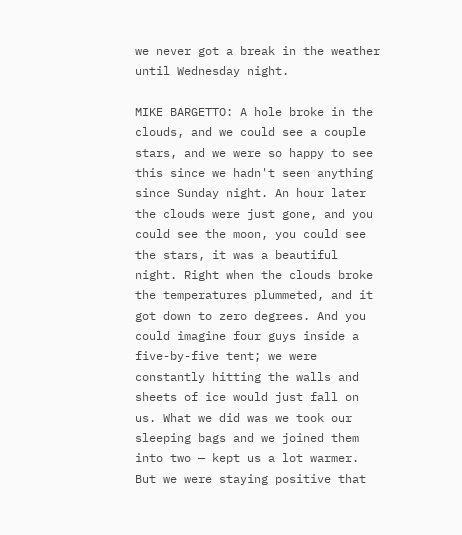we never got a break in the weather until Wednesday night.

MIKE BARGETTO: A hole broke in the clouds, and we could see a couple stars, and we were so happy to see this since we hadn't seen anything since Sunday night. An hour later the clouds were just gone, and you could see the moon, you could see the stars, it was a beautiful night. Right when the clouds broke the temperatures plummeted, and it got down to zero degrees. And you could imagine four guys inside a five-by-five tent; we were constantly hitting the walls and sheets of ice would just fall on us. What we did was we took our sleeping bags and we joined them into two — kept us a lot warmer. But we were staying positive that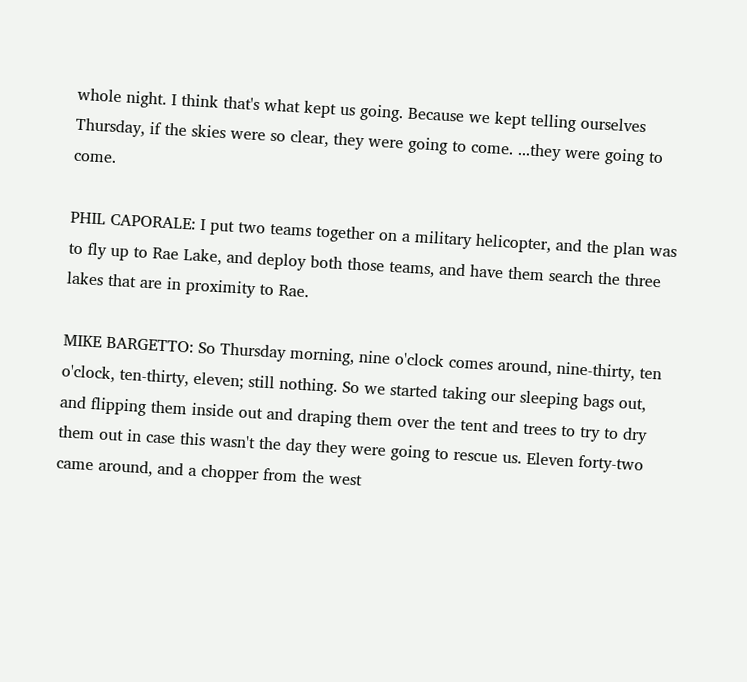whole night. I think that's what kept us going. Because we kept telling ourselves Thursday, if the skies were so clear, they were going to come. ...they were going to come.

PHIL CAPORALE: I put two teams together on a military helicopter, and the plan was to fly up to Rae Lake, and deploy both those teams, and have them search the three lakes that are in proximity to Rae.

MIKE BARGETTO: So Thursday morning, nine o'clock comes around, nine-thirty, ten o'clock, ten-thirty, eleven; still nothing. So we started taking our sleeping bags out, and flipping them inside out and draping them over the tent and trees to try to dry them out in case this wasn't the day they were going to rescue us. Eleven forty-two came around, and a chopper from the west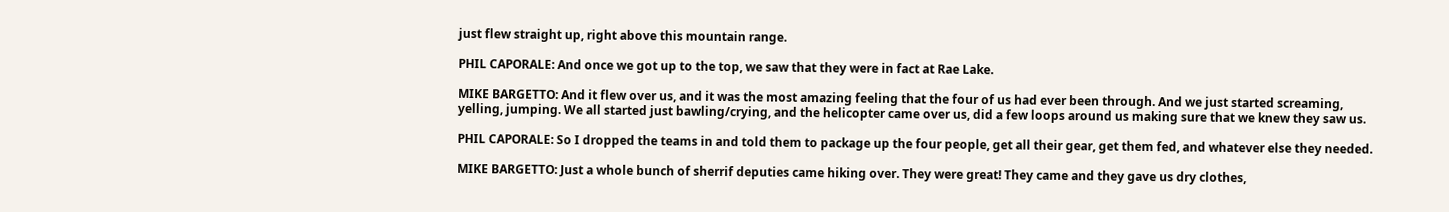just flew straight up, right above this mountain range.

PHIL CAPORALE: And once we got up to the top, we saw that they were in fact at Rae Lake.

MIKE BARGETTO: And it flew over us, and it was the most amazing feeling that the four of us had ever been through. And we just started screaming, yelling, jumping. We all started just bawling/crying, and the helicopter came over us, did a few loops around us making sure that we knew they saw us.

PHIL CAPORALE: So I dropped the teams in and told them to package up the four people, get all their gear, get them fed, and whatever else they needed.

MIKE BARGETTO: Just a whole bunch of sherrif deputies came hiking over. They were great! They came and they gave us dry clothes,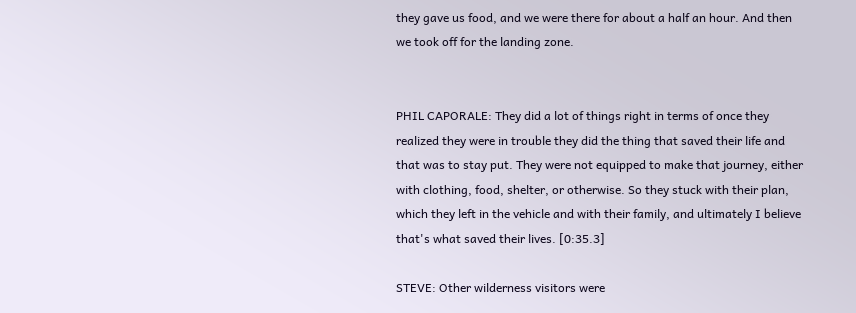they gave us food, and we were there for about a half an hour. And then we took off for the landing zone.


PHIL CAPORALE: They did a lot of things right in terms of once they realized they were in trouble they did the thing that saved their life and that was to stay put. They were not equipped to make that journey, either with clothing, food, shelter, or otherwise. So they stuck with their plan, which they left in the vehicle and with their family, and ultimately I believe that's what saved their lives. [0:35.3]

STEVE: Other wilderness visitors were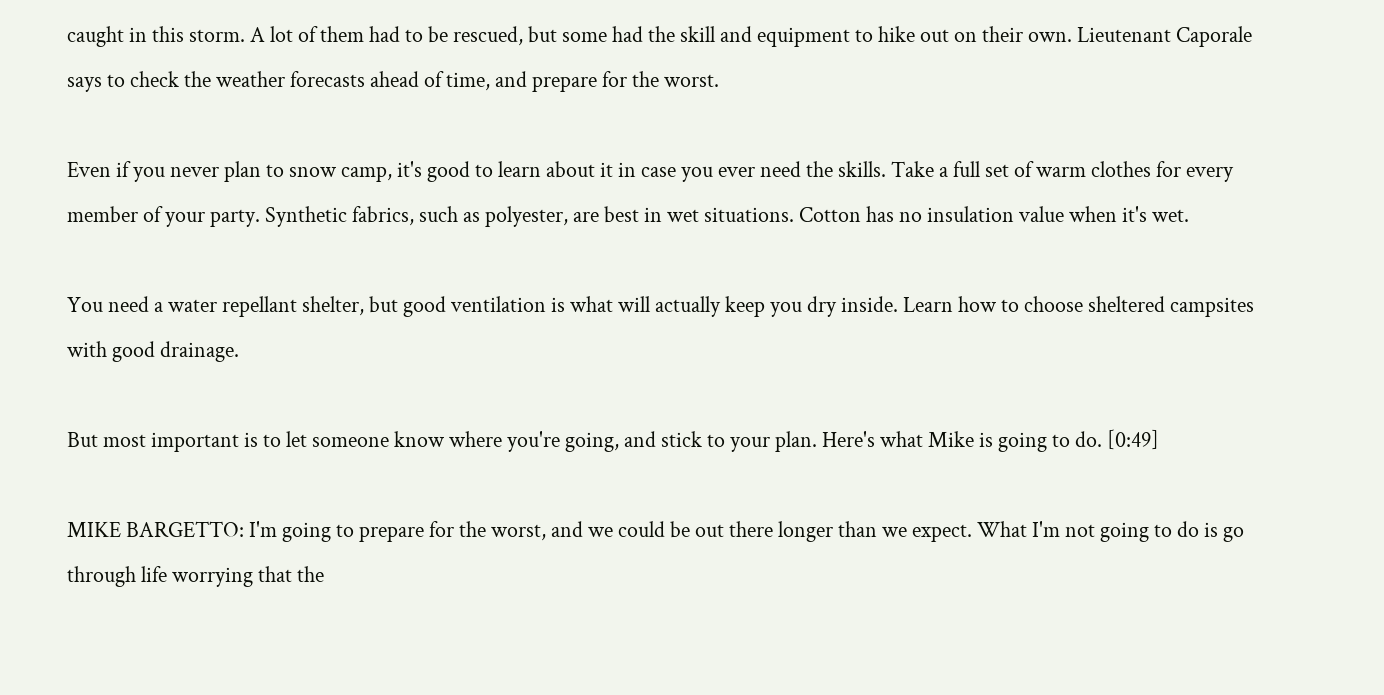caught in this storm. A lot of them had to be rescued, but some had the skill and equipment to hike out on their own. Lieutenant Caporale says to check the weather forecasts ahead of time, and prepare for the worst.

Even if you never plan to snow camp, it's good to learn about it in case you ever need the skills. Take a full set of warm clothes for every member of your party. Synthetic fabrics, such as polyester, are best in wet situations. Cotton has no insulation value when it's wet.

You need a water repellant shelter, but good ventilation is what will actually keep you dry inside. Learn how to choose sheltered campsites with good drainage.

But most important is to let someone know where you're going, and stick to your plan. Here's what Mike is going to do. [0:49]

MIKE BARGETTO: I'm going to prepare for the worst, and we could be out there longer than we expect. What I'm not going to do is go through life worrying that the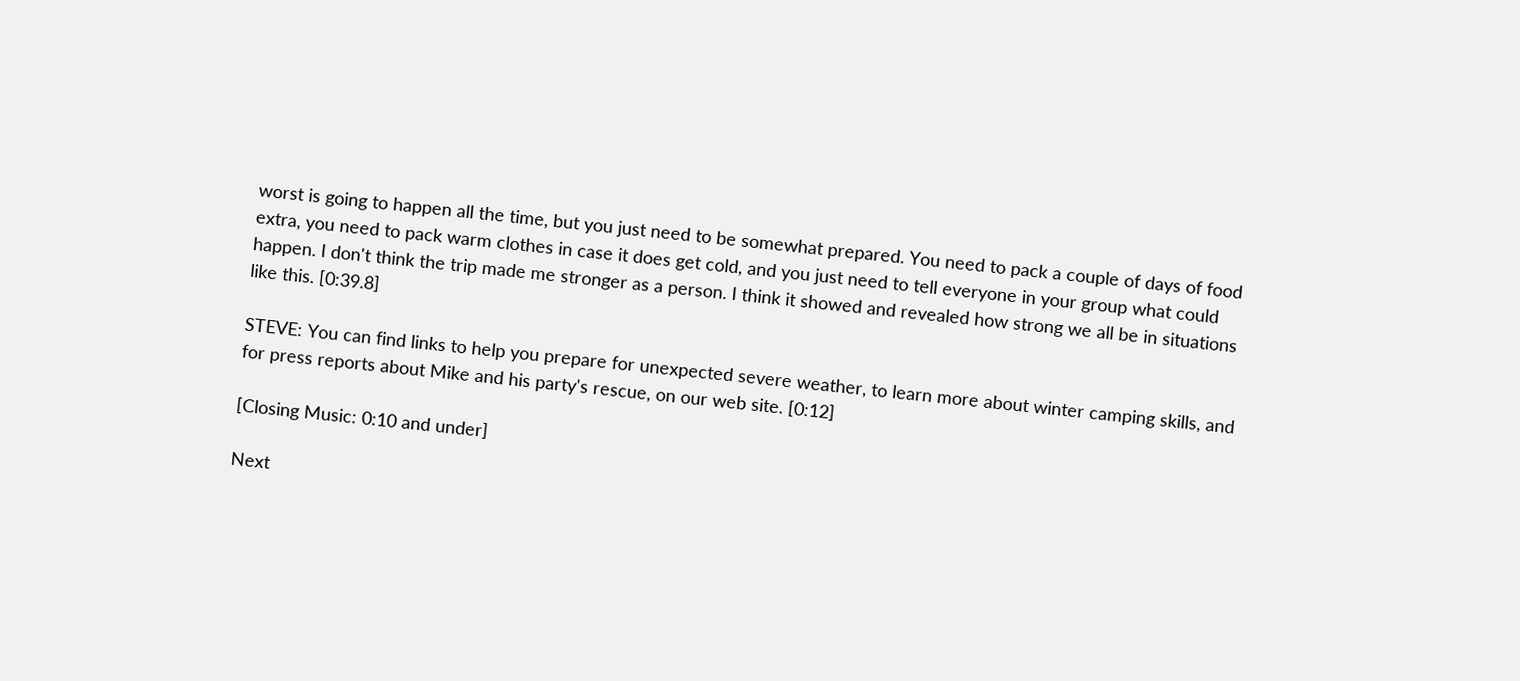worst is going to happen all the time, but you just need to be somewhat prepared. You need to pack a couple of days of food extra, you need to pack warm clothes in case it does get cold, and you just need to tell everyone in your group what could happen. I don't think the trip made me stronger as a person. I think it showed and revealed how strong we all be in situations like this. [0:39.8]

STEVE: You can find links to help you prepare for unexpected severe weather, to learn more about winter camping skills, and for press reports about Mike and his party's rescue, on our web site. [0:12]

[Closing Music: 0:10 and under]

Next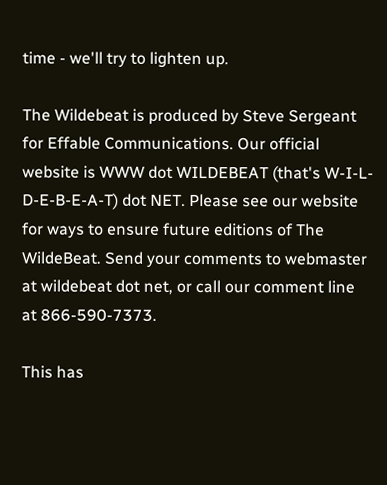time - we'll try to lighten up.

The Wildebeat is produced by Steve Sergeant for Effable Communications. Our official website is WWW dot WILDEBEAT (that's W-I-L-D-E-B-E-A-T) dot NET. Please see our website for ways to ensure future editions of The WildeBeat. Send your comments to webmaster at wildebeat dot net, or call our comment line at 866-590-7373.

This has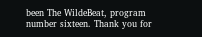been The WildeBeat, program number sixteen. Thank you for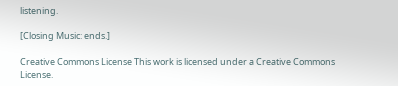listening.

[Closing Music: ends.]

Creative Commons License This work is licensed under a Creative Commons License.